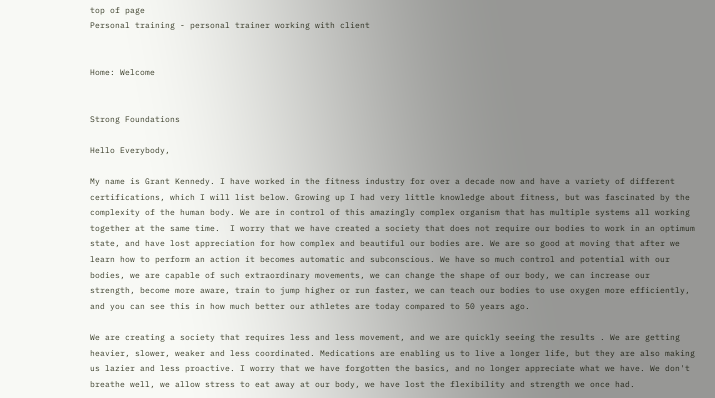top of page
Personal training - personal trainer working with client


Home: Welcome


Strong Foundations

Hello Everybody,

My name is Grant Kennedy. I have worked in the fitness industry for over a decade now and have a variety of different certifications, which I will list below. Growing up I had very little knowledge about fitness, but was fascinated by the complexity of the human body. We are in control of this amazingly complex organism that has multiple systems all working together at the same time.  I worry that we have created a society that does not require our bodies to work in an optimum state, and have lost appreciation for how complex and beautiful our bodies are. We are so good at moving that after we learn how to perform an action it becomes automatic and subconscious. We have so much control and potential with our bodies, we are capable of such extraordinary movements, we can change the shape of our body, we can increase our strength, become more aware, train to jump higher or run faster, we can teach our bodies to use oxygen more efficiently, and you can see this in how much better our athletes are today compared to 50 years ago.

We are creating a society that requires less and less movement, and we are quickly seeing the results . We are getting heavier, slower, weaker and less coordinated. Medications are enabling us to live a longer life, but they are also making us lazier and less proactive. I worry that we have forgotten the basics, and no longer appreciate what we have. We don't breathe well, we allow stress to eat away at our body, we have lost the flexibility and strength we once had.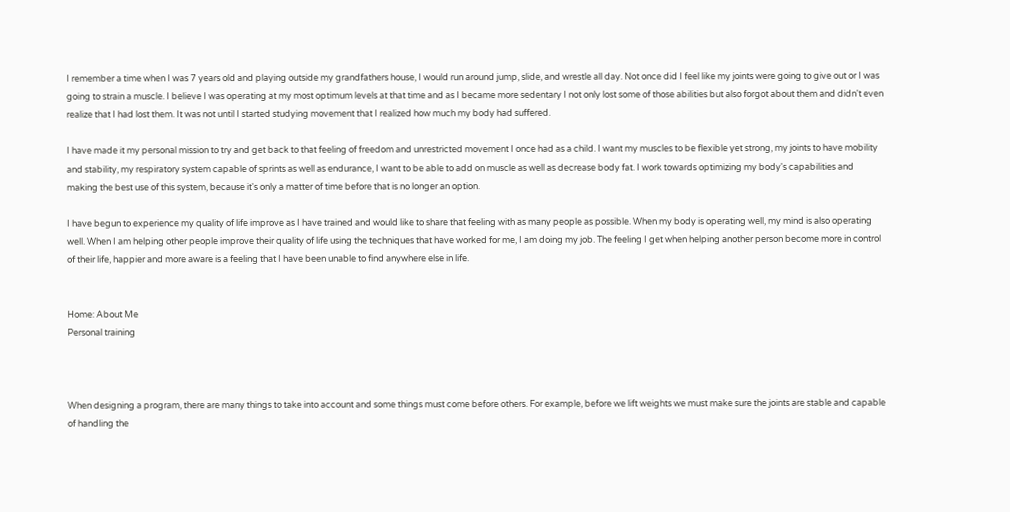I remember a time when I was 7 years old and playing outside my grandfathers house, I would run around jump, slide, and wrestle all day. Not once did I feel like my joints were going to give out or I was going to strain a muscle. I believe I was operating at my most optimum levels at that time and as I became more sedentary I not only lost some of those abilities but also forgot about them and didn't even realize that I had lost them. It was not until I started studying movement that I realized how much my body had suffered.

I have made it my personal mission to try and get back to that feeling of freedom and unrestricted movement I once had as a child. I want my muscles to be flexible yet strong, my joints to have mobility and stability, my respiratory system capable of sprints as well as endurance, I want to be able to add on muscle as well as decrease body fat. I work towards optimizing my body's capabilities and making the best use of this system, because it's only a matter of time before that is no longer an option.

I have begun to experience my quality of life improve as I have trained and would like to share that feeling with as many people as possible. When my body is operating well, my mind is also operating well. When I am helping other people improve their quality of life using the techniques that have worked for me, I am doing my job. The feeling I get when helping another person become more in control of their life, happier and more aware is a feeling that I have been unable to find anywhere else in life.


Home: About Me
Personal training



When designing a program, there are many things to take into account and some things must come before others. For example, before we lift weights we must make sure the joints are stable and capable of handling the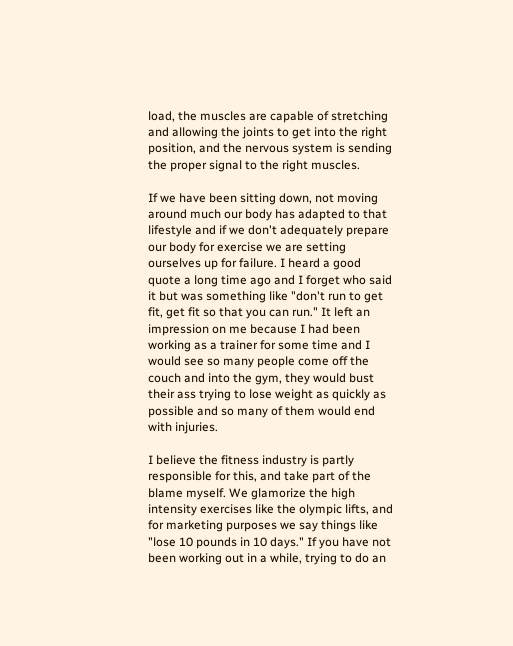load, the muscles are capable of stretching and allowing the joints to get into the right position, and the nervous system is sending the proper signal to the right muscles.

If we have been sitting down, not moving around much our body has adapted to that lifestyle and if we don't adequately prepare our body for exercise we are setting ourselves up for failure. I heard a good quote a long time ago and I forget who said it but was something like "don't run to get fit, get fit so that you can run." It left an impression on me because I had been working as a trainer for some time and I would see so many people come off the couch and into the gym, they would bust their ass trying to lose weight as quickly as possible and so many of them would end with injuries.

I believe the fitness industry is partly responsible for this, and take part of the blame myself. We glamorize the high intensity exercises like the olympic lifts, and for marketing purposes we say things like "lose 10 pounds in 10 days." If you have not been working out in a while, trying to do an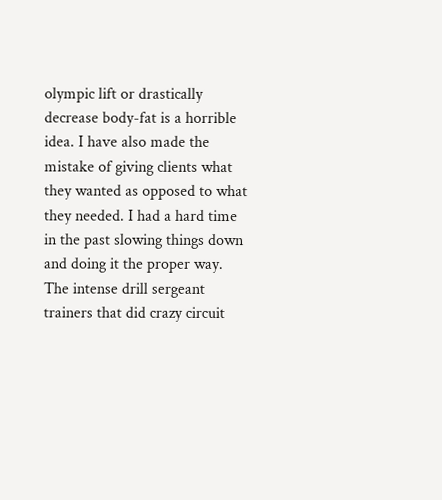olympic lift or drastically decrease body-fat is a horrible idea. I have also made the mistake of giving clients what they wanted as opposed to what they needed. I had a hard time in the past slowing things down and doing it the proper way. The intense drill sergeant trainers that did crazy circuit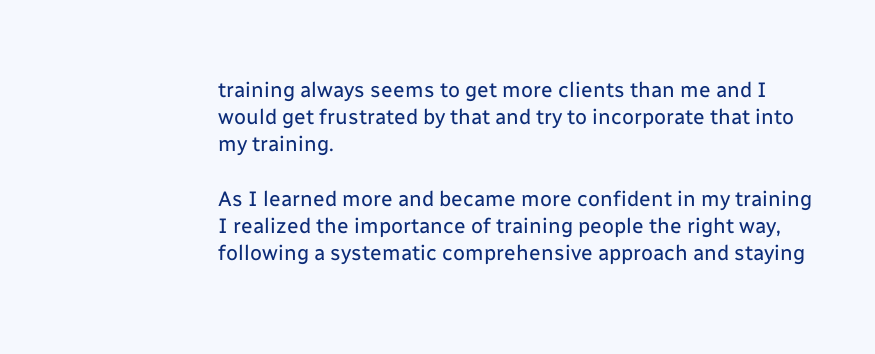training always seems to get more clients than me and I would get frustrated by that and try to incorporate that into my training.

As I learned more and became more confident in my training I realized the importance of training people the right way, following a systematic comprehensive approach and staying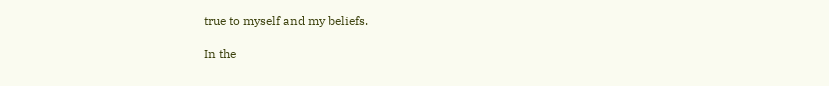true to myself and my beliefs.

In the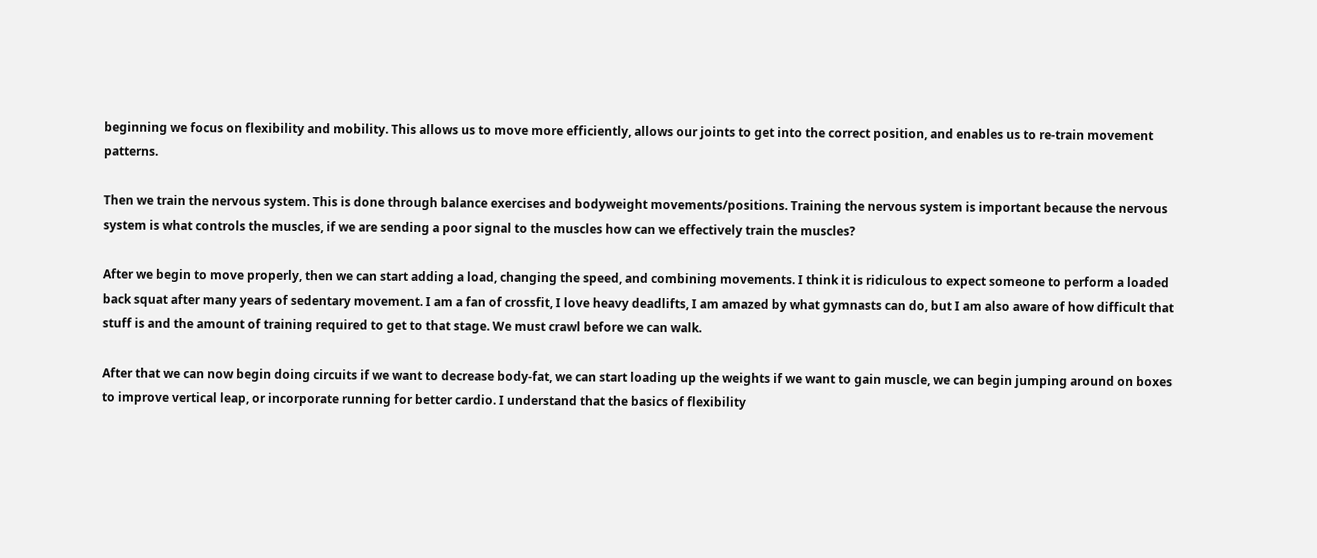beginning we focus on flexibility and mobility. This allows us to move more efficiently, allows our joints to get into the correct position, and enables us to re-train movement patterns.

Then we train the nervous system. This is done through balance exercises and bodyweight movements/positions. Training the nervous system is important because the nervous system is what controls the muscles, if we are sending a poor signal to the muscles how can we effectively train the muscles?

After we begin to move properly, then we can start adding a load, changing the speed, and combining movements. I think it is ridiculous to expect someone to perform a loaded back squat after many years of sedentary movement. I am a fan of crossfit, I love heavy deadlifts, I am amazed by what gymnasts can do, but I am also aware of how difficult that stuff is and the amount of training required to get to that stage. We must crawl before we can walk.

After that we can now begin doing circuits if we want to decrease body-fat, we can start loading up the weights if we want to gain muscle, we can begin jumping around on boxes to improve vertical leap, or incorporate running for better cardio. I understand that the basics of flexibility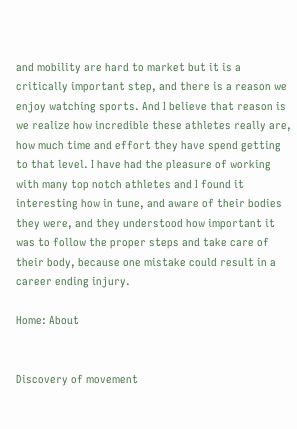and mobility are hard to market but it is a critically important step, and there is a reason we enjoy watching sports. And I believe that reason is we realize how incredible these athletes really are, how much time and effort they have spend getting to that level. I have had the pleasure of working with many top notch athletes and I found it interesting how in tune, and aware of their bodies they were, and they understood how important it was to follow the proper steps and take care of their body, because one mistake could result in a career ending injury.

Home: About


Discovery of movement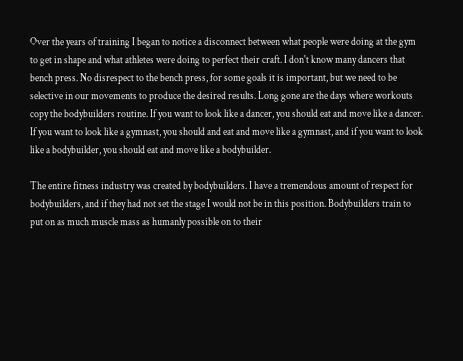Over the years of training I began to notice a disconnect between what people were doing at the gym to get in shape and what athletes were doing to perfect their craft. I don't know many dancers that bench press. No disrespect to the bench press, for some goals it is important, but we need to be selective in our movements to produce the desired results. Long gone are the days where workouts copy the bodybuilders routine. If you want to look like a dancer, you should eat and move like a dancer. If you want to look like a gymnast, you should and eat and move like a gymnast, and if you want to look like a bodybuilder, you should eat and move like a bodybuilder.

The entire fitness industry was created by bodybuilders. I have a tremendous amount of respect for bodybuilders, and if they had not set the stage I would not be in this position. Bodybuilders train to put on as much muscle mass as humanly possible on to their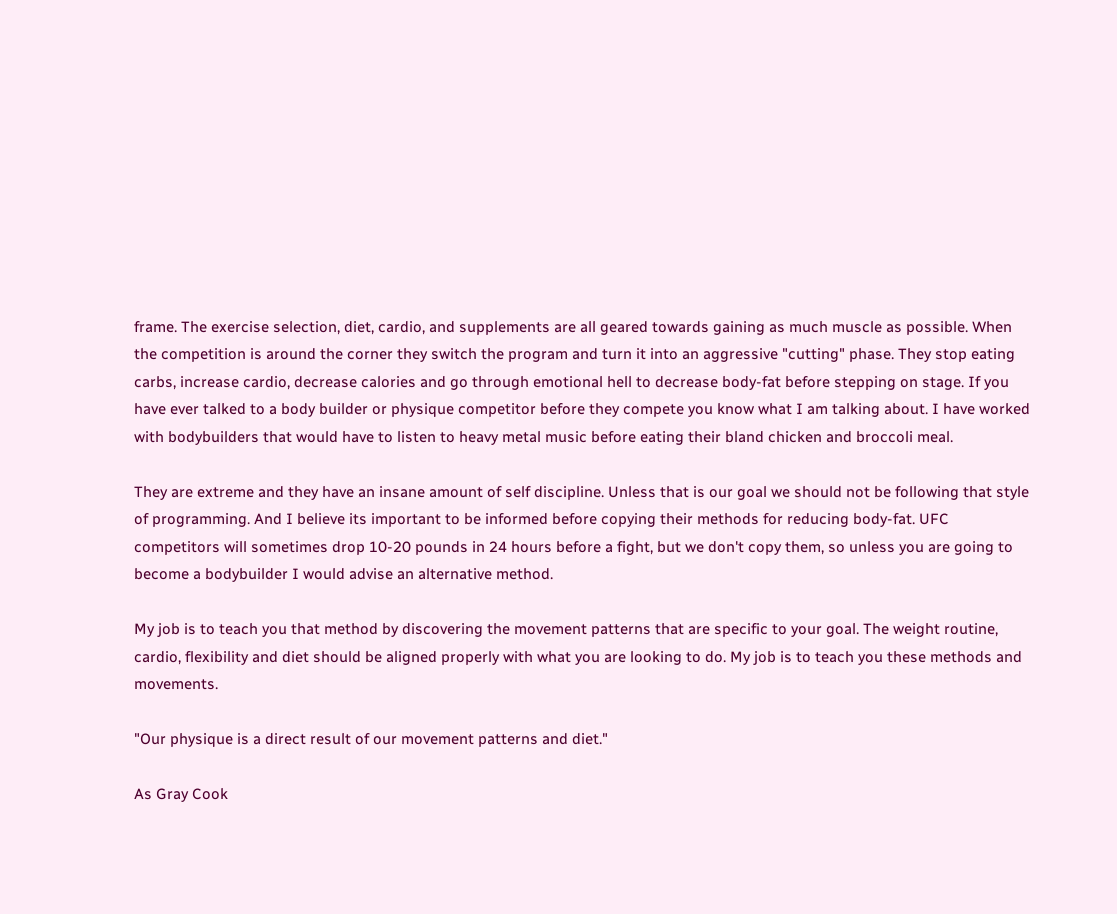frame. The exercise selection, diet, cardio, and supplements are all geared towards gaining as much muscle as possible. When the competition is around the corner they switch the program and turn it into an aggressive "cutting" phase. They stop eating carbs, increase cardio, decrease calories and go through emotional hell to decrease body-fat before stepping on stage. If you have ever talked to a body builder or physique competitor before they compete you know what I am talking about. I have worked with bodybuilders that would have to listen to heavy metal music before eating their bland chicken and broccoli meal.

They are extreme and they have an insane amount of self discipline. Unless that is our goal we should not be following that style of programming. And I believe its important to be informed before copying their methods for reducing body-fat. UFC competitors will sometimes drop 10-20 pounds in 24 hours before a fight, but we don't copy them, so unless you are going to become a bodybuilder I would advise an alternative method.

My job is to teach you that method by discovering the movement patterns that are specific to your goal. The weight routine, cardio, flexibility and diet should be aligned properly with what you are looking to do. My job is to teach you these methods and movements.

"Our physique is a direct result of our movement patterns and diet."

As Gray Cook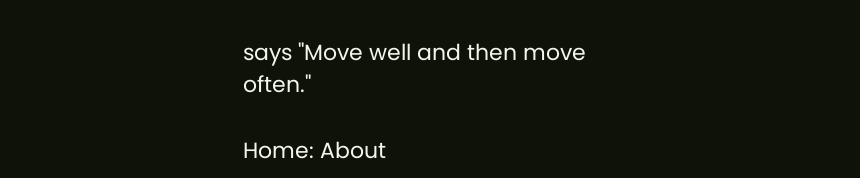says "Move well and then move often."

Home: About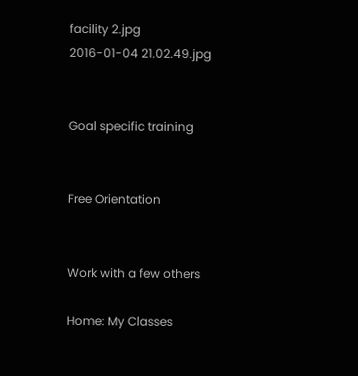facility 2.jpg
2016-01-04 21.02.49.jpg


Goal specific training


Free Orientation


Work with a few others

Home: My Classes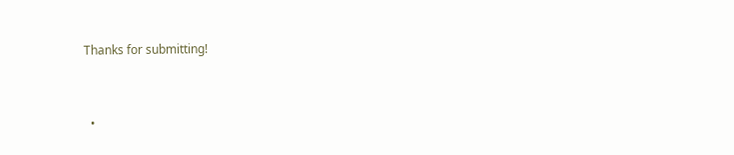Thanks for submitting!


  •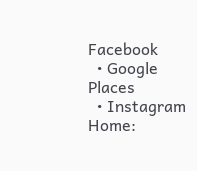Facebook
  • Google Places
  • Instagram
Home: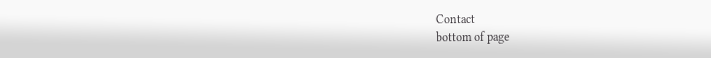Contact
bottom of page